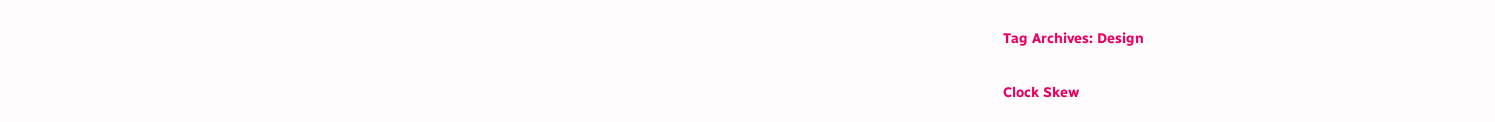Tag Archives: Design

Clock Skew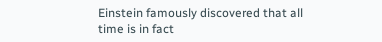Einstein famously discovered that all time is in fact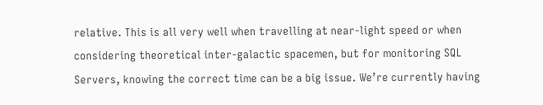relative. This is all very well when travelling at near-light speed or when considering theoretical inter-galactic spacemen, but for monitoring SQL Servers, knowing the correct time can be a big issue. We’re currently having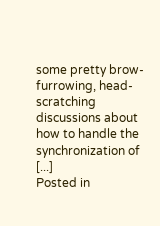some pretty brow-furrowing, head-scratching discussions about how to handle the synchronization of [...]
Posted in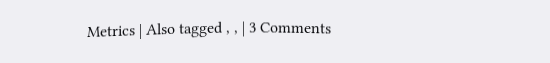Metrics | Also tagged , , | 3 Comments